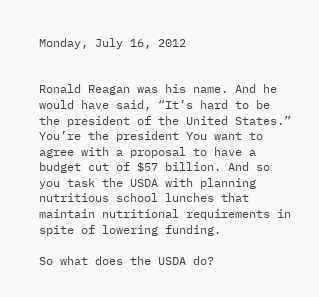Monday, July 16, 2012


Ronald Reagan was his name. And he would have said, “It’s hard to be the president of the United States.” You’re the president You want to agree with a proposal to have a budget cut of $57 billion. And so you task the USDA with planning nutritious school lunches that maintain nutritional requirements in spite of lowering funding.

So what does the USDA do?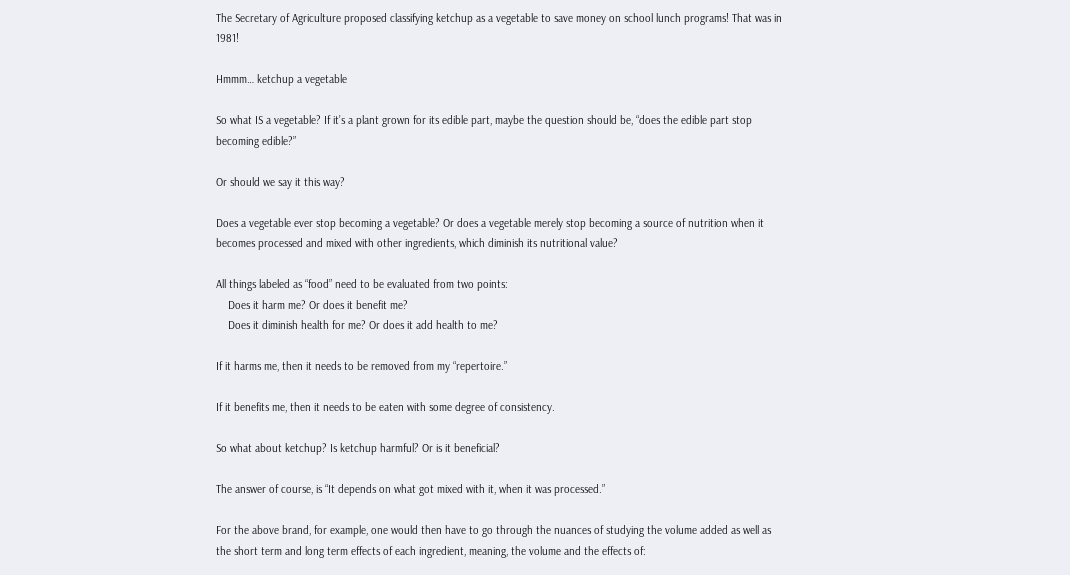The Secretary of Agriculture proposed classifying ketchup as a vegetable to save money on school lunch programs! That was in 1981!

Hmmm… ketchup a vegetable

So what IS a vegetable? If it’s a plant grown for its edible part, maybe the question should be, “does the edible part stop becoming edible?”

Or should we say it this way?

Does a vegetable ever stop becoming a vegetable? Or does a vegetable merely stop becoming a source of nutrition when it becomes processed and mixed with other ingredients, which diminish its nutritional value?

All things labeled as “food” need to be evaluated from two points:
    Does it harm me? Or does it benefit me?
    Does it diminish health for me? Or does it add health to me?

If it harms me, then it needs to be removed from my “repertoire.”

If it benefits me, then it needs to be eaten with some degree of consistency.

So what about ketchup? Is ketchup harmful? Or is it beneficial?

The answer of course, is “It depends on what got mixed with it, when it was processed.”

For the above brand, for example, one would then have to go through the nuances of studying the volume added as well as the short term and long term effects of each ingredient, meaning, the volume and the effects of: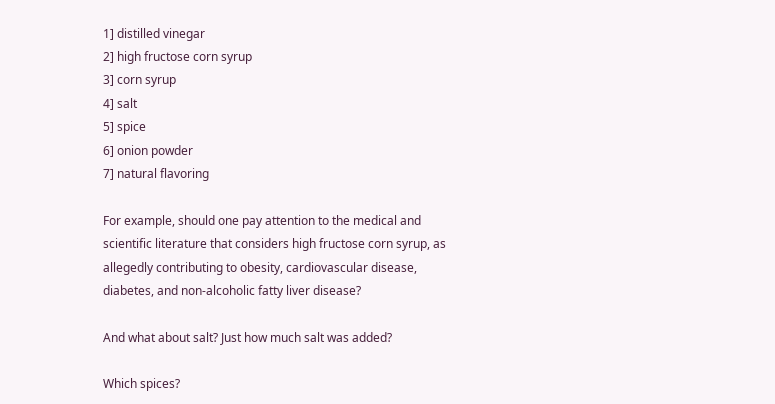1] distilled vinegar
2] high fructose corn syrup
3] corn syrup
4] salt
5] spice
6] onion powder
7] natural flavoring

For example, should one pay attention to the medical and scientific literature that considers high fructose corn syrup, as allegedly contributing to obesity, cardiovascular disease, diabetes, and non-alcoholic fatty liver disease?

And what about salt? Just how much salt was added?

Which spices?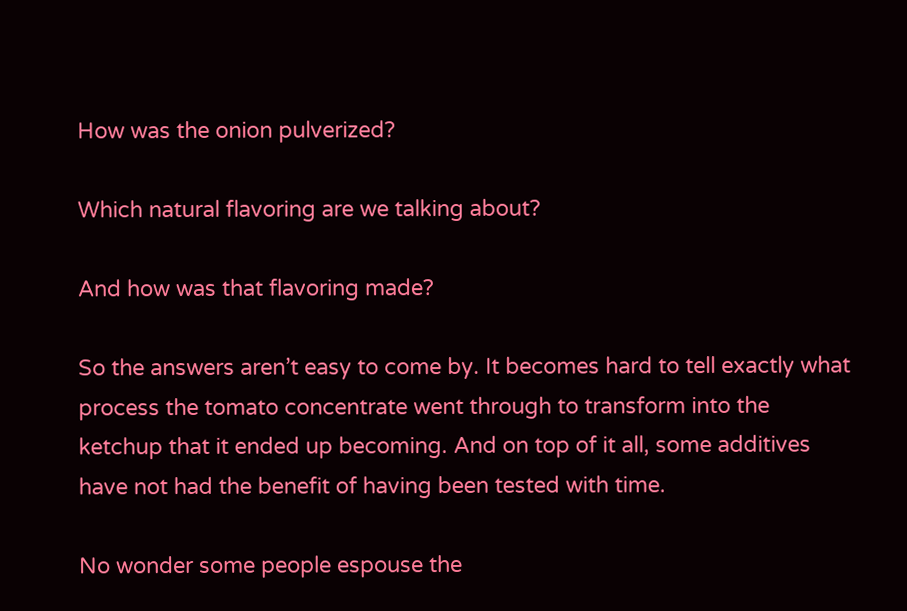How was the onion pulverized?

Which natural flavoring are we talking about?

And how was that flavoring made?

So the answers aren’t easy to come by. It becomes hard to tell exactly what process the tomato concentrate went through to transform into the ketchup that it ended up becoming. And on top of it all, some additives have not had the benefit of having been tested with time.

No wonder some people espouse the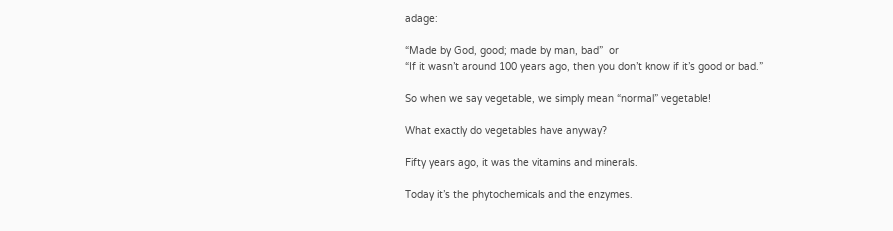adage:

“Made by God, good; made by man, bad”  or
“If it wasn’t around 100 years ago, then you don’t know if it’s good or bad.”

So when we say vegetable, we simply mean “normal” vegetable!

What exactly do vegetables have anyway?

Fifty years ago, it was the vitamins and minerals.

Today it’s the phytochemicals and the enzymes.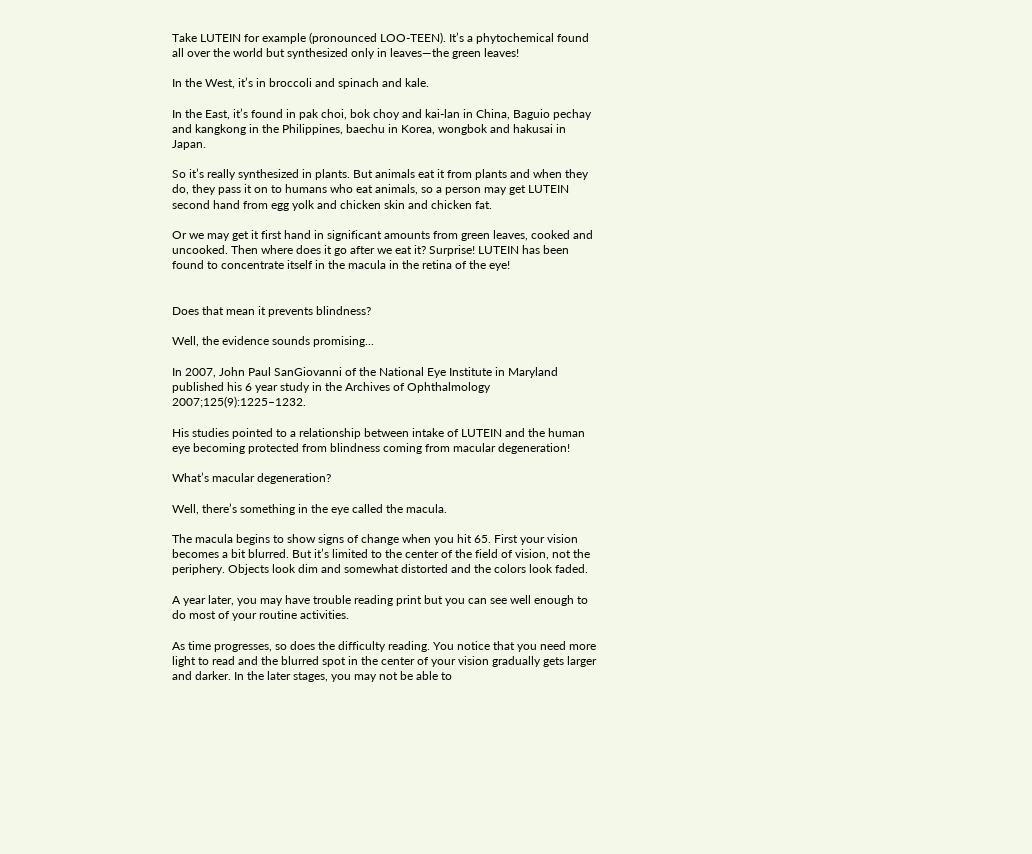Take LUTEIN for example (pronounced LOO-TEEN). It’s a phytochemical found all over the world but synthesized only in leaves—the green leaves!

In the West, it’s in broccoli and spinach and kale.

In the East, it’s found in pak choi, bok choy and kai-lan in China, Baguio pechay and kangkong in the Philippines, baechu in Korea, wongbok and hakusai in Japan.

So it’s really synthesized in plants. But animals eat it from plants and when they do, they pass it on to humans who eat animals, so a person may get LUTEIN second hand from egg yolk and chicken skin and chicken fat.

Or we may get it first hand in significant amounts from green leaves, cooked and uncooked. Then where does it go after we eat it? Surprise! LUTEIN has been found to concentrate itself in the macula in the retina of the eye!


Does that mean it prevents blindness?

Well, the evidence sounds promising...

In 2007, John Paul SanGiovanni of the National Eye Institute in Maryland published his 6 year study in the Archives of Ophthalmology 2007;125(9):1225–1232.

His studies pointed to a relationship between intake of LUTEIN and the human eye becoming protected from blindness coming from macular degeneration!

What’s macular degeneration?

Well, there’s something in the eye called the macula.

The macula begins to show signs of change when you hit 65. First your vision becomes a bit blurred. But it’s limited to the center of the field of vision, not the periphery. Objects look dim and somewhat distorted and the colors look faded.

A year later, you may have trouble reading print but you can see well enough to do most of your routine activities.

As time progresses, so does the difficulty reading. You notice that you need more light to read and the blurred spot in the center of your vision gradually gets larger and darker. In the later stages, you may not be able to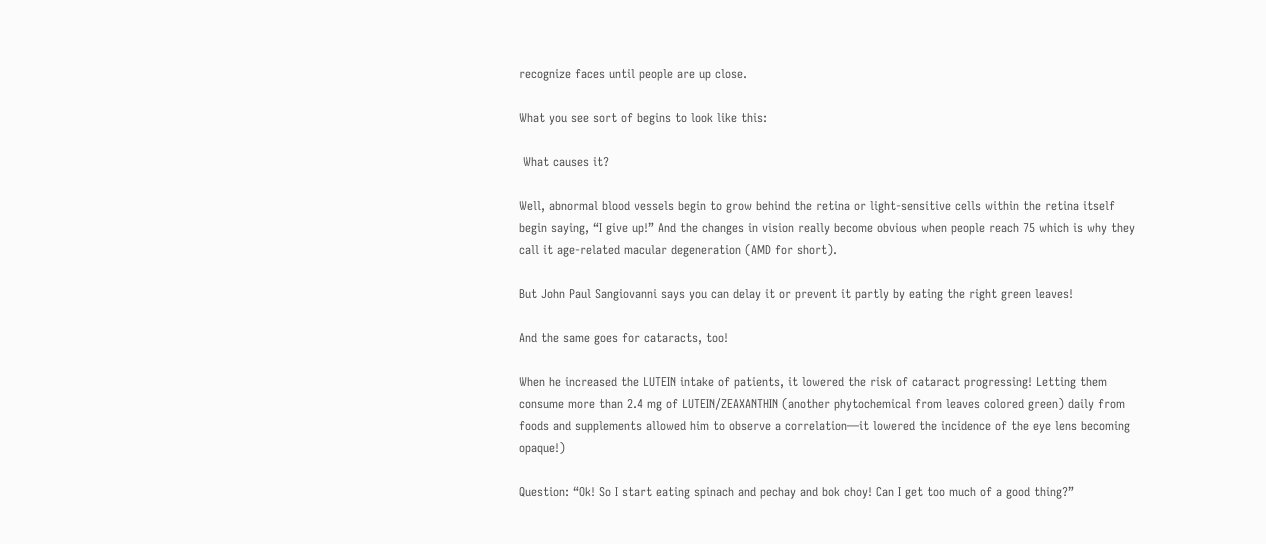recognize faces until people are up close.

What you see sort of begins to look like this:

 What causes it?

Well, abnormal blood vessels begin to grow behind the retina or light-sensitive cells within the retina itself begin saying, “I give up!” And the changes in vision really become obvious when people reach 75 which is why they call it age-related macular degeneration (AMD for short).

But John Paul Sangiovanni says you can delay it or prevent it partly by eating the right green leaves!

And the same goes for cataracts, too!

When he increased the LUTEIN intake of patients, it lowered the risk of cataract progressing! Letting them consume more than 2.4 mg of LUTEIN/ZEAXANTHIN (another phytochemical from leaves colored green) daily from foods and supplements allowed him to observe a correlation—it lowered the incidence of the eye lens becoming opaque!)

Question: “Ok! So I start eating spinach and pechay and bok choy! Can I get too much of a good thing?”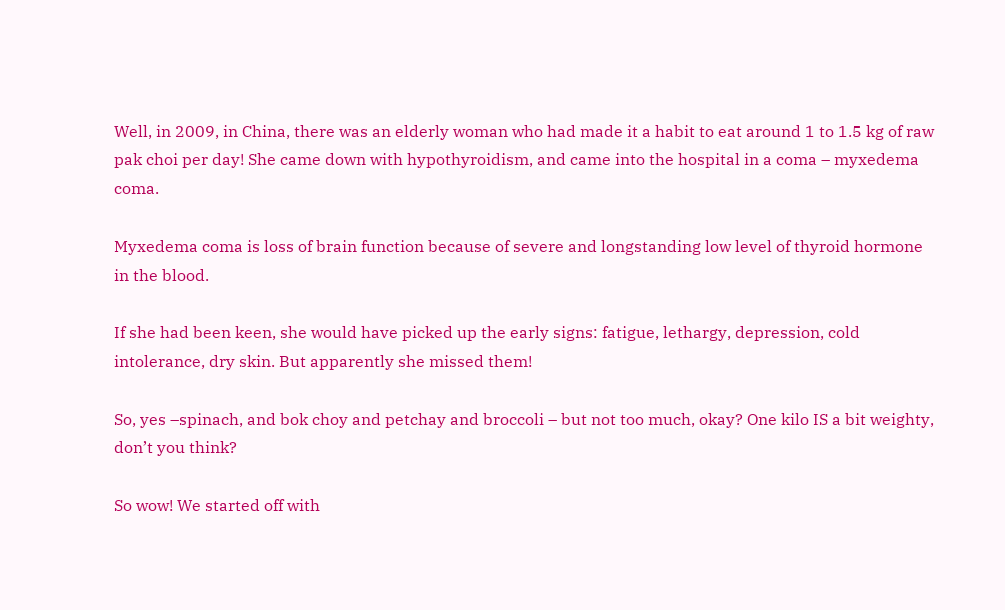Well, in 2009, in China, there was an elderly woman who had made it a habit to eat around 1 to 1.5 kg of raw pak choi per day! She came down with hypothyroidism, and came into the hospital in a coma – myxedema coma.

Myxedema coma is loss of brain function because of severe and longstanding low level of thyroid hormone in the blood.

If she had been keen, she would have picked up the early signs: fatigue, lethargy, depression, cold intolerance, dry skin. But apparently she missed them!

So, yes –spinach, and bok choy and petchay and broccoli – but not too much, okay? One kilo IS a bit weighty, don’t you think?

So wow! We started off with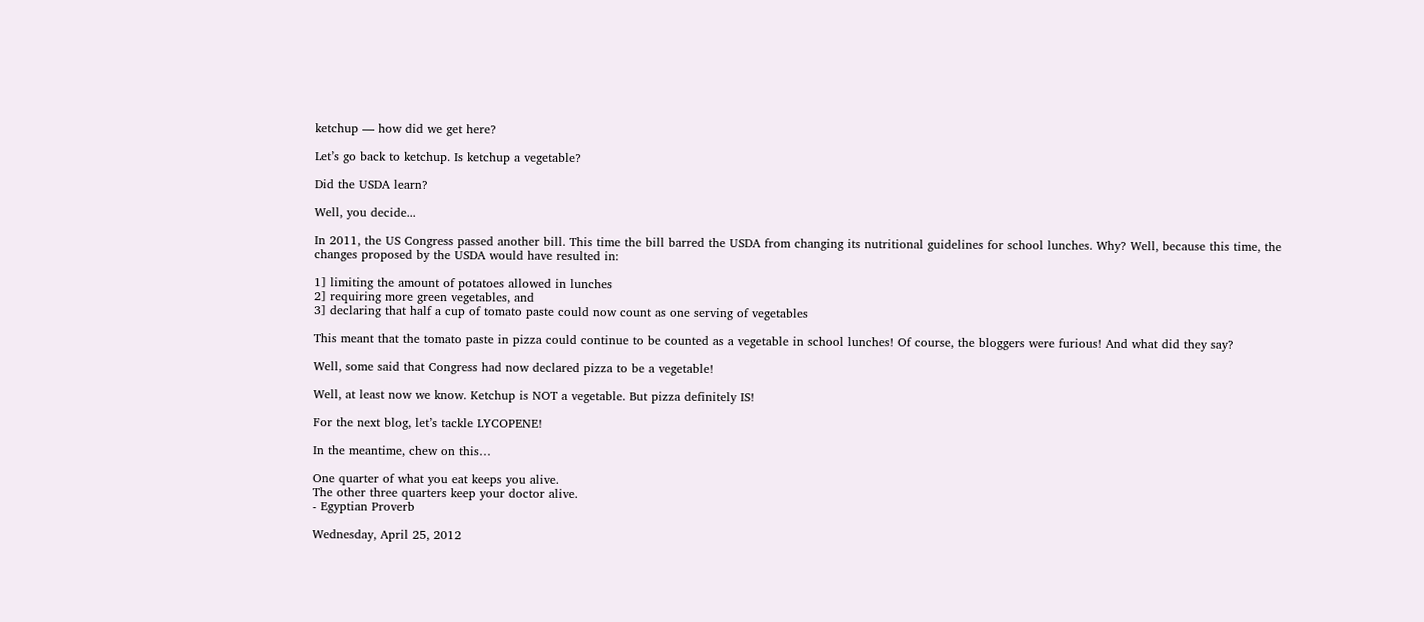ketchup — how did we get here?

Let’s go back to ketchup. Is ketchup a vegetable?

Did the USDA learn?

Well, you decide...

In 2011, the US Congress passed another bill. This time the bill barred the USDA from changing its nutritional guidelines for school lunches. Why? Well, because this time, the changes proposed by the USDA would have resulted in:

1] limiting the amount of potatoes allowed in lunches
2] requiring more green vegetables, and
3] declaring that half a cup of tomato paste could now count as one serving of vegetables

This meant that the tomato paste in pizza could continue to be counted as a vegetable in school lunches! Of course, the bloggers were furious! And what did they say?

Well, some said that Congress had now declared pizza to be a vegetable!

Well, at least now we know. Ketchup is NOT a vegetable. But pizza definitely IS!

For the next blog, let’s tackle LYCOPENE!

In the meantime, chew on this…

One quarter of what you eat keeps you alive.
The other three quarters keep your doctor alive.
- Egyptian Proverb

Wednesday, April 25, 2012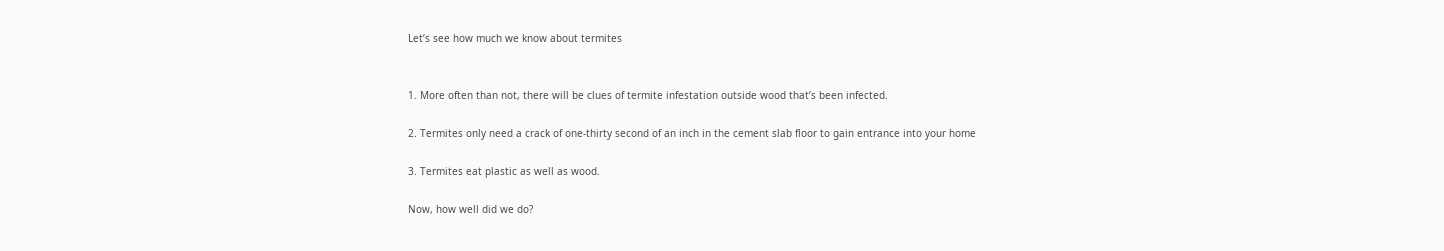Let’s see how much we know about termites


1. More often than not, there will be clues of termite infestation outside wood that’s been infected.

2. Termites only need a crack of one-thirty second of an inch in the cement slab floor to gain entrance into your home

3. Termites eat plastic as well as wood.

Now, how well did we do?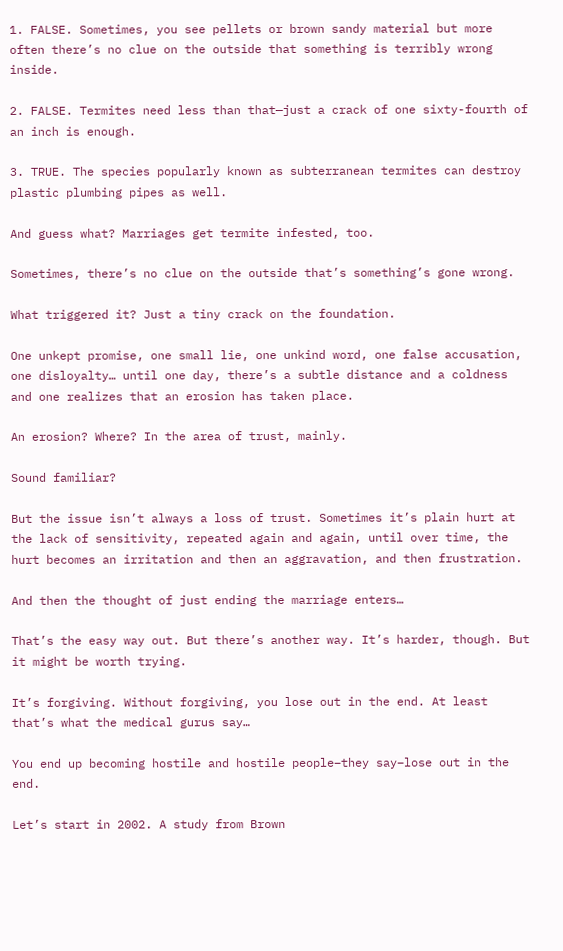1. FALSE. Sometimes, you see pellets or brown sandy material but more often there’s no clue on the outside that something is terribly wrong inside.

2. FALSE. Termites need less than that—just a crack of one sixty-fourth of an inch is enough.

3. TRUE. The species popularly known as subterranean termites can destroy plastic plumbing pipes as well.

And guess what? Marriages get termite infested, too.

Sometimes, there’s no clue on the outside that’s something’s gone wrong.

What triggered it? Just a tiny crack on the foundation.

One unkept promise, one small lie, one unkind word, one false accusation, one disloyalty… until one day, there’s a subtle distance and a coldness and one realizes that an erosion has taken place.

An erosion? Where? In the area of trust, mainly.

Sound familiar?

But the issue isn’t always a loss of trust. Sometimes it’s plain hurt at the lack of sensitivity, repeated again and again, until over time, the hurt becomes an irritation and then an aggravation, and then frustration.

And then the thought of just ending the marriage enters…

That’s the easy way out. But there’s another way. It’s harder, though. But it might be worth trying.

It’s forgiving. Without forgiving, you lose out in the end. At least that’s what the medical gurus say…

You end up becoming hostile and hostile people–they say–lose out in the end.

Let’s start in 2002. A study from Brown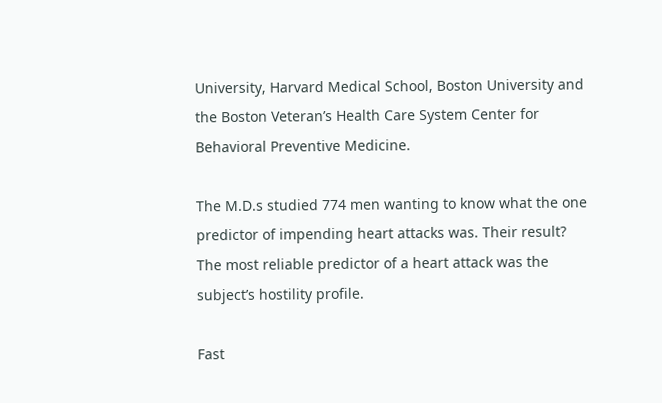University, Harvard Medical School, Boston University and the Boston Veteran’s Health Care System Center for Behavioral Preventive Medicine.

The M.D.s studied 774 men wanting to know what the one predictor of impending heart attacks was. Their result? The most reliable predictor of a heart attack was the subject’s hostility profile.

Fast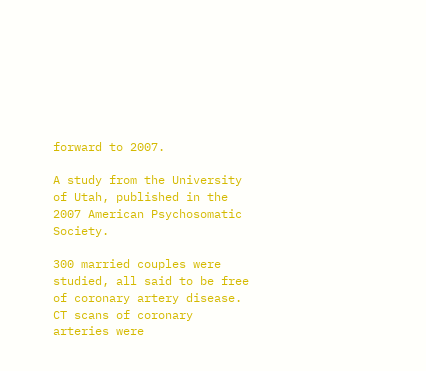forward to 2007.

A study from the University of Utah, published in the 2007 American Psychosomatic Society.

300 married couples were studied, all said to be free of coronary artery disease. CT scans of coronary arteries were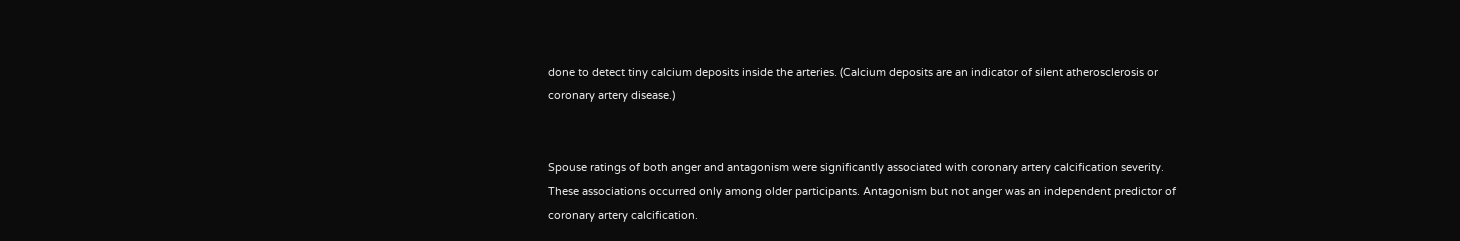done to detect tiny calcium deposits inside the arteries. (Calcium deposits are an indicator of silent atherosclerosis or coronary artery disease.)


Spouse ratings of both anger and antagonism were significantly associated with coronary artery calcification severity.  These associations occurred only among older participants. Antagonism but not anger was an independent predictor of coronary artery calcification.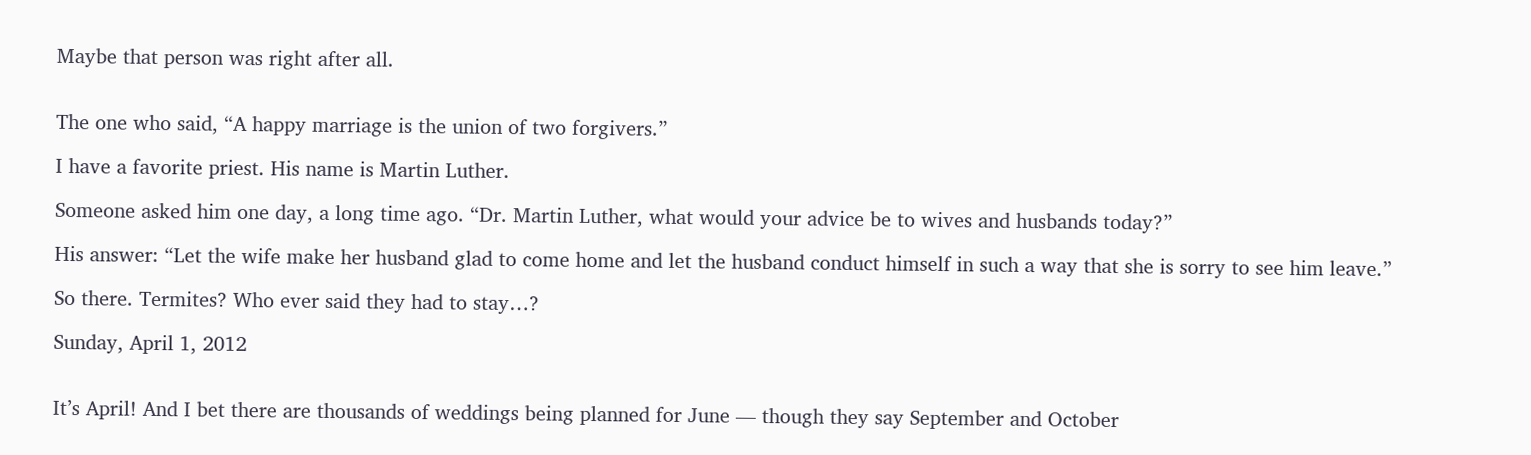Maybe that person was right after all.


The one who said, “A happy marriage is the union of two forgivers.”

I have a favorite priest. His name is Martin Luther.

Someone asked him one day, a long time ago. “Dr. Martin Luther, what would your advice be to wives and husbands today?”

His answer: “Let the wife make her husband glad to come home and let the husband conduct himself in such a way that she is sorry to see him leave.”

So there. Termites? Who ever said they had to stay…?

Sunday, April 1, 2012


It’s April! And I bet there are thousands of weddings being planned for June — though they say September and October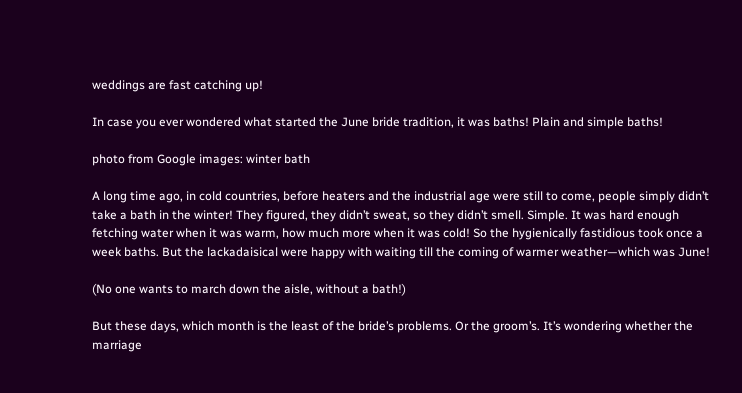weddings are fast catching up!

In case you ever wondered what started the June bride tradition, it was baths! Plain and simple baths!

photo from Google images: winter bath

A long time ago, in cold countries, before heaters and the industrial age were still to come, people simply didn’t take a bath in the winter! They figured, they didn’t sweat, so they didn’t smell. Simple. It was hard enough fetching water when it was warm, how much more when it was cold! So the hygienically fastidious took once a week baths. But the lackadaisical were happy with waiting till the coming of warmer weather—which was June!

(No one wants to march down the aisle, without a bath!)

But these days, which month is the least of the bride’s problems. Or the groom’s. It’s wondering whether the marriage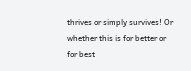thrives or simply survives! Or whether this is for better or for best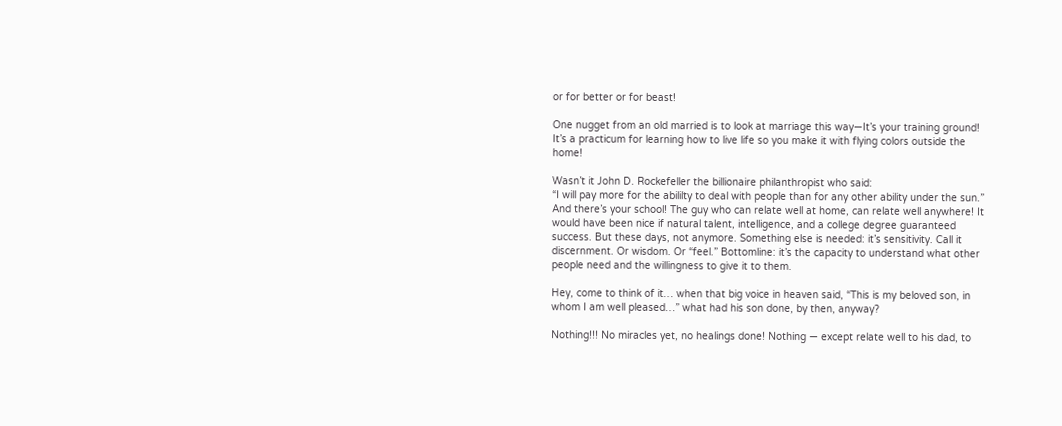or for better or for beast!

One nugget from an old married is to look at marriage this way—It’s your training ground! It’s a practicum for learning how to live life so you make it with flying colors outside the home!

Wasn’t it John D. Rockefeller the billionaire philanthropist who said:
“I will pay more for the abililty to deal with people than for any other ability under the sun.”
And there’s your school! The guy who can relate well at home, can relate well anywhere! It would have been nice if natural talent, intelligence, and a college degree guaranteed success. But these days, not anymore. Something else is needed: it’s sensitivity. Call it discernment. Or wisdom. Or “feel.” Bottomline: it’s the capacity to understand what other people need and the willingness to give it to them.

Hey, come to think of it… when that big voice in heaven said, “This is my beloved son, in whom I am well pleased…” what had his son done, by then, anyway?

Nothing!!! No miracles yet, no healings done! Nothing — except relate well to his dad, to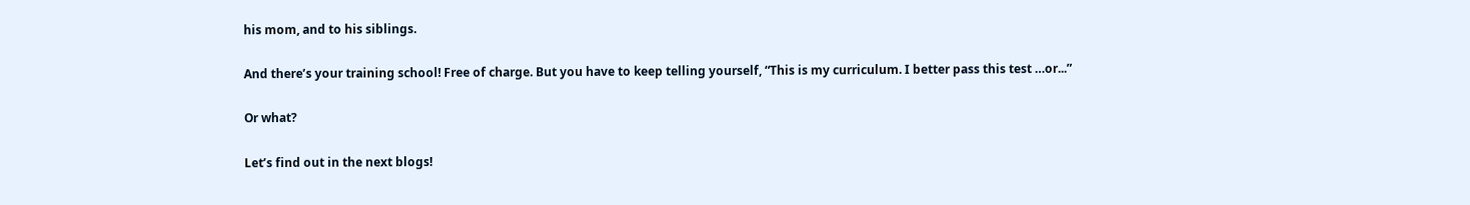his mom, and to his siblings.

And there’s your training school! Free of charge. But you have to keep telling yourself, “This is my curriculum. I better pass this test …or...”

Or what?

Let’s find out in the next blogs!